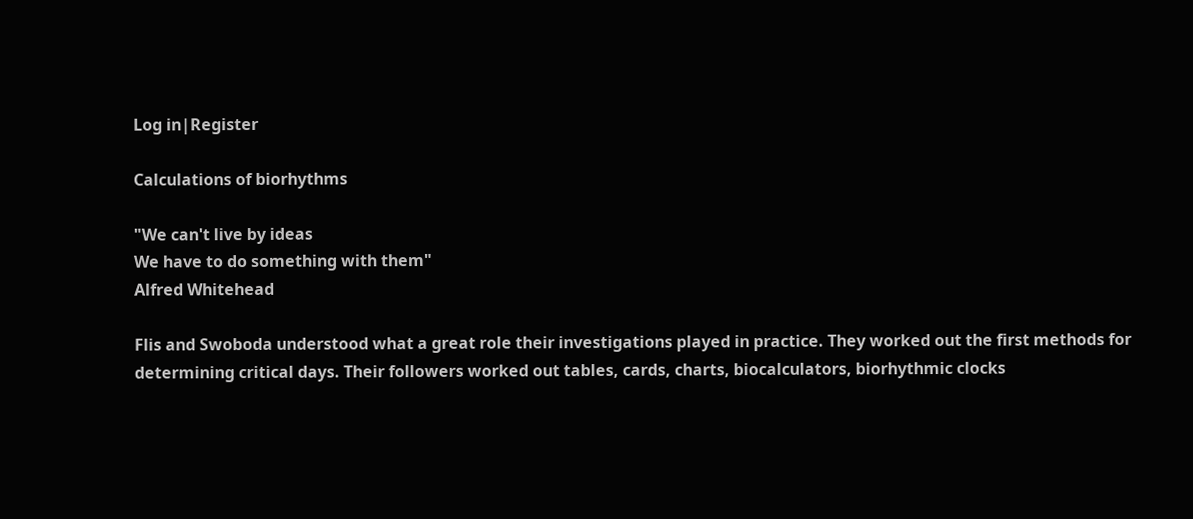Log in|Register

Calculations of biorhythms

"We can't live by ideas
We have to do something with them"
Alfred Whitehead

Flis and Swoboda understood what a great role their investigations played in practice. They worked out the first methods for determining critical days. Their followers worked out tables, cards, charts, biocalculators, biorhythmic clocks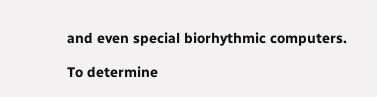and even special biorhythmic computers.

To determine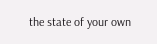the state of your own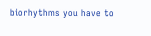biorhythms you have to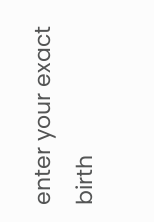enter your exact birth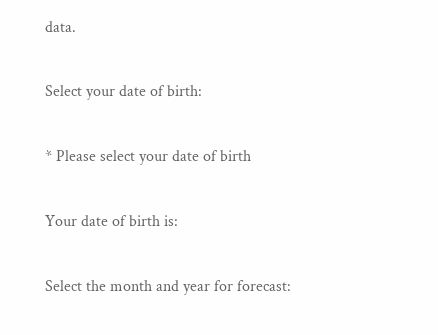data.

Select your date of birth:

* Please select your date of birth

Your date of birth is:

Select the month and year for forecast: